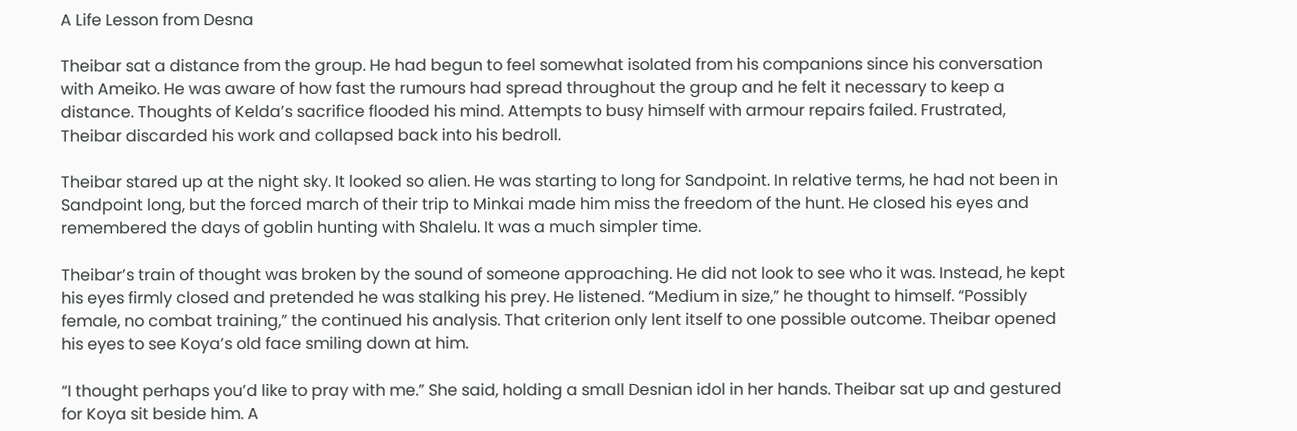A Life Lesson from Desna

Theibar sat a distance from the group. He had begun to feel somewhat isolated from his companions since his conversation with Ameiko. He was aware of how fast the rumours had spread throughout the group and he felt it necessary to keep a distance. Thoughts of Kelda’s sacrifice flooded his mind. Attempts to busy himself with armour repairs failed. Frustrated, Theibar discarded his work and collapsed back into his bedroll.

Theibar stared up at the night sky. It looked so alien. He was starting to long for Sandpoint. In relative terms, he had not been in Sandpoint long, but the forced march of their trip to Minkai made him miss the freedom of the hunt. He closed his eyes and remembered the days of goblin hunting with Shalelu. It was a much simpler time.

Theibar’s train of thought was broken by the sound of someone approaching. He did not look to see who it was. Instead, he kept his eyes firmly closed and pretended he was stalking his prey. He listened. “Medium in size,” he thought to himself. “Possibly female, no combat training,” the continued his analysis. That criterion only lent itself to one possible outcome. Theibar opened his eyes to see Koya’s old face smiling down at him.

“I thought perhaps you’d like to pray with me.” She said, holding a small Desnian idol in her hands. Theibar sat up and gestured for Koya sit beside him. A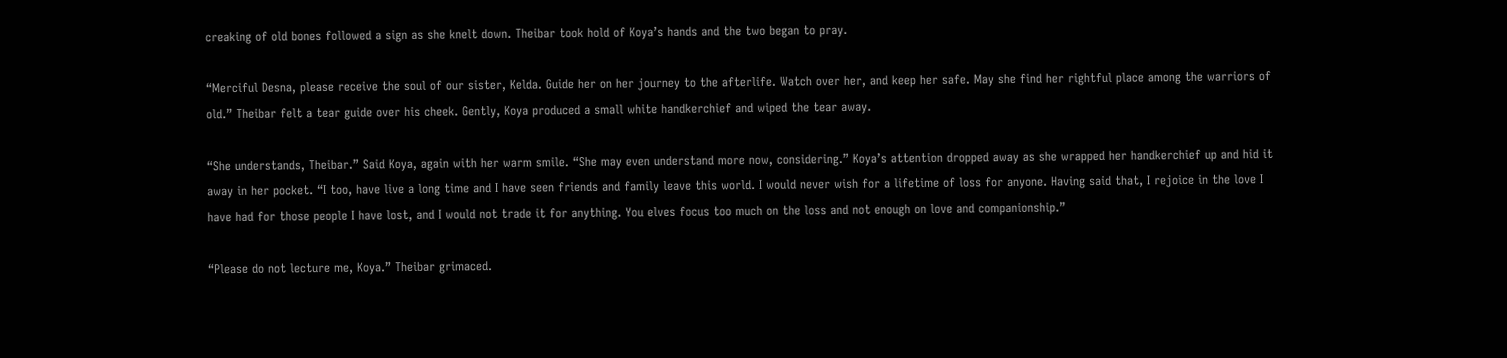creaking of old bones followed a sign as she knelt down. Theibar took hold of Koya’s hands and the two began to pray.

“Merciful Desna, please receive the soul of our sister, Kelda. Guide her on her journey to the afterlife. Watch over her, and keep her safe. May she find her rightful place among the warriors of old.” Theibar felt a tear guide over his cheek. Gently, Koya produced a small white handkerchief and wiped the tear away.

“She understands, Theibar.” Said Koya, again with her warm smile. “She may even understand more now, considering.” Koya’s attention dropped away as she wrapped her handkerchief up and hid it away in her pocket. “I too, have live a long time and I have seen friends and family leave this world. I would never wish for a lifetime of loss for anyone. Having said that, I rejoice in the love I have had for those people I have lost, and I would not trade it for anything. You elves focus too much on the loss and not enough on love and companionship.”

“Please do not lecture me, Koya.” Theibar grimaced.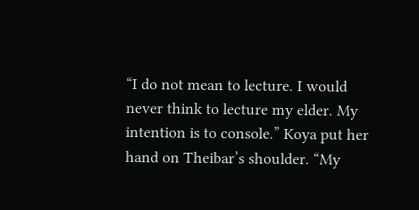“I do not mean to lecture. I would never think to lecture my elder. My intention is to console.” Koya put her hand on Theibar’s shoulder. “My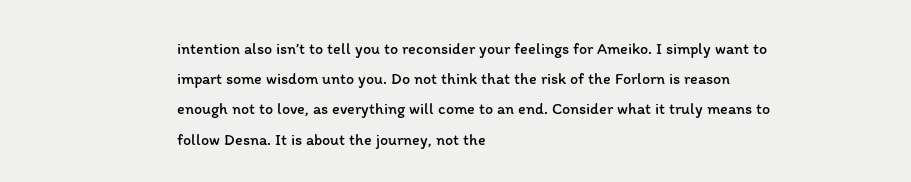intention also isn’t to tell you to reconsider your feelings for Ameiko. I simply want to impart some wisdom unto you. Do not think that the risk of the Forlorn is reason enough not to love, as everything will come to an end. Consider what it truly means to follow Desna. It is about the journey, not the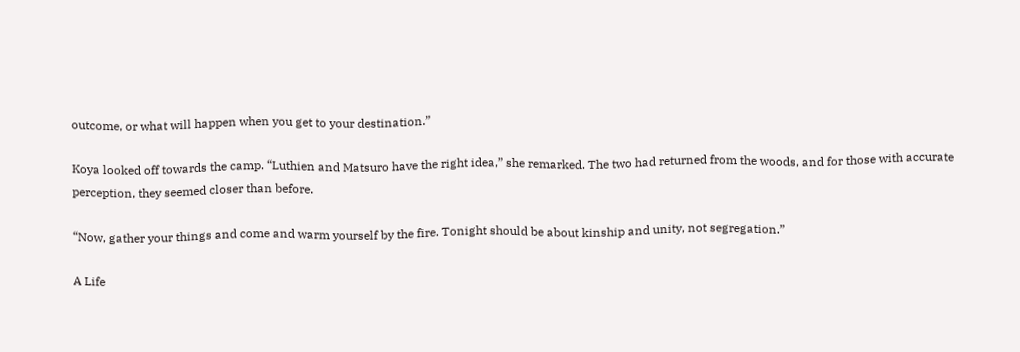outcome, or what will happen when you get to your destination.”

Koya looked off towards the camp. “Luthien and Matsuro have the right idea,” she remarked. The two had returned from the woods, and for those with accurate perception, they seemed closer than before.

“Now, gather your things and come and warm yourself by the fire. Tonight should be about kinship and unity, not segregation.”

A Life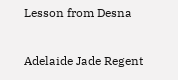Lesson from Desna

Adelaide Jade Regent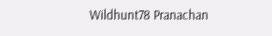Wildhunt78 Pranachan